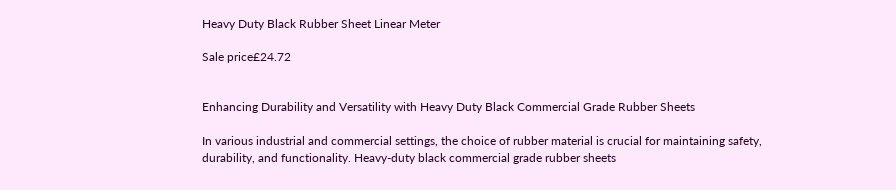Heavy Duty Black Rubber Sheet Linear Meter

Sale price£24.72


Enhancing Durability and Versatility with Heavy Duty Black Commercial Grade Rubber Sheets

In various industrial and commercial settings, the choice of rubber material is crucial for maintaining safety, durability, and functionality. Heavy-duty black commercial grade rubber sheets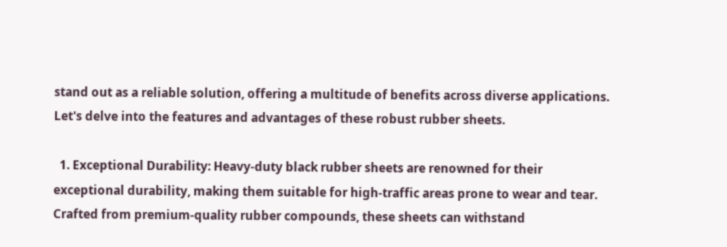stand out as a reliable solution, offering a multitude of benefits across diverse applications. Let's delve into the features and advantages of these robust rubber sheets.

  1. Exceptional Durability: Heavy-duty black rubber sheets are renowned for their exceptional durability, making them suitable for high-traffic areas prone to wear and tear. Crafted from premium-quality rubber compounds, these sheets can withstand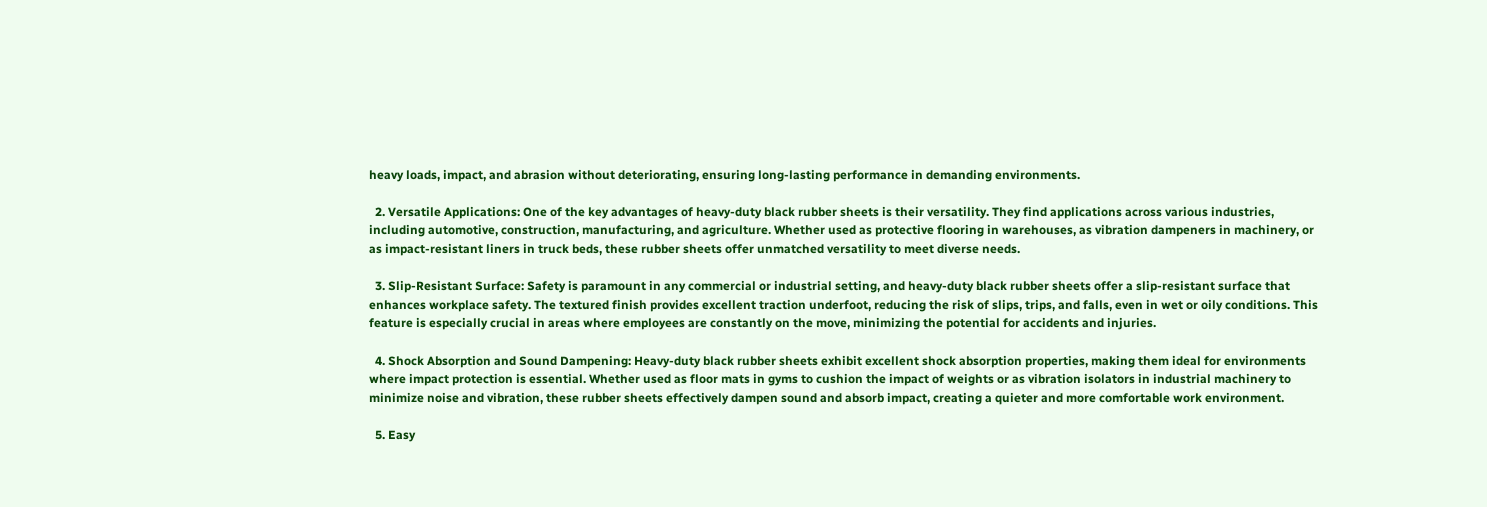heavy loads, impact, and abrasion without deteriorating, ensuring long-lasting performance in demanding environments.

  2. Versatile Applications: One of the key advantages of heavy-duty black rubber sheets is their versatility. They find applications across various industries, including automotive, construction, manufacturing, and agriculture. Whether used as protective flooring in warehouses, as vibration dampeners in machinery, or as impact-resistant liners in truck beds, these rubber sheets offer unmatched versatility to meet diverse needs.

  3. Slip-Resistant Surface: Safety is paramount in any commercial or industrial setting, and heavy-duty black rubber sheets offer a slip-resistant surface that enhances workplace safety. The textured finish provides excellent traction underfoot, reducing the risk of slips, trips, and falls, even in wet or oily conditions. This feature is especially crucial in areas where employees are constantly on the move, minimizing the potential for accidents and injuries.

  4. Shock Absorption and Sound Dampening: Heavy-duty black rubber sheets exhibit excellent shock absorption properties, making them ideal for environments where impact protection is essential. Whether used as floor mats in gyms to cushion the impact of weights or as vibration isolators in industrial machinery to minimize noise and vibration, these rubber sheets effectively dampen sound and absorb impact, creating a quieter and more comfortable work environment.

  5. Easy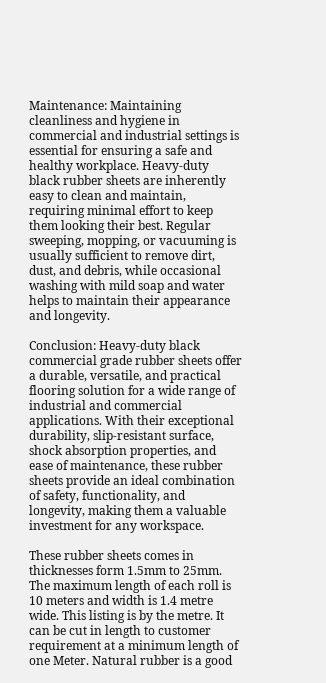Maintenance: Maintaining cleanliness and hygiene in commercial and industrial settings is essential for ensuring a safe and healthy workplace. Heavy-duty black rubber sheets are inherently easy to clean and maintain, requiring minimal effort to keep them looking their best. Regular sweeping, mopping, or vacuuming is usually sufficient to remove dirt, dust, and debris, while occasional washing with mild soap and water helps to maintain their appearance and longevity.

Conclusion: Heavy-duty black commercial grade rubber sheets offer a durable, versatile, and practical flooring solution for a wide range of industrial and commercial applications. With their exceptional durability, slip-resistant surface, shock absorption properties, and ease of maintenance, these rubber sheets provide an ideal combination of safety, functionality, and longevity, making them a valuable investment for any workspace.

These rubber sheets comes in thicknesses form 1.5mm to 25mm. The maximum length of each roll is 10 meters and width is 1.4 metre wide. This listing is by the metre. It can be cut in length to customer requirement at a minimum length of one Meter. Natural rubber is a good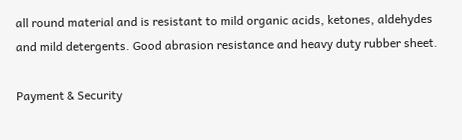all round material and is resistant to mild organic acids, ketones, aldehydes and mild detergents. Good abrasion resistance and heavy duty rubber sheet.

Payment & Security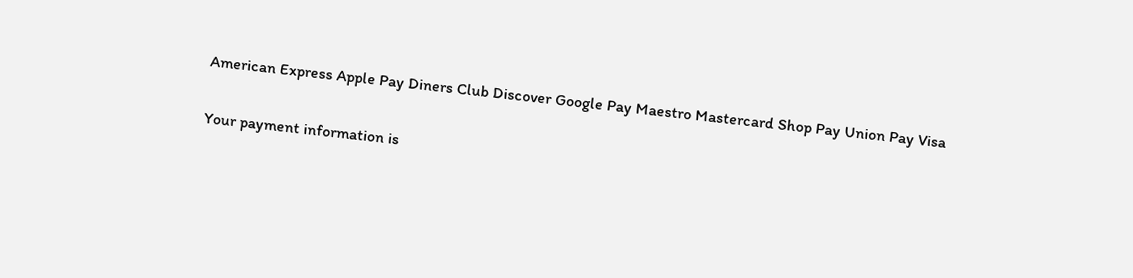American Express Apple Pay Diners Club Discover Google Pay Maestro Mastercard Shop Pay Union Pay Visa

Your payment information is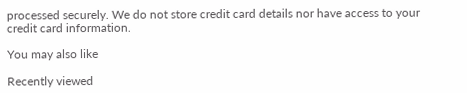processed securely. We do not store credit card details nor have access to your credit card information.

You may also like

Recently viewed